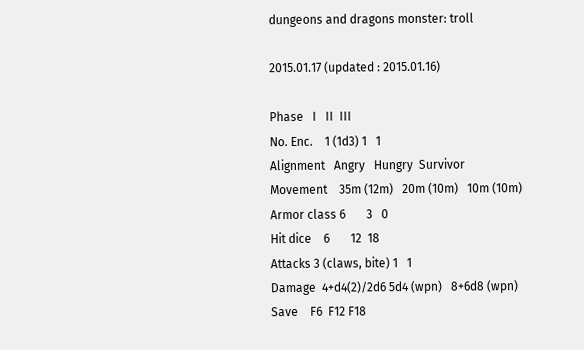dungeons and dragons monster: troll

2015.01.17 (updated : 2015.01.16)

Phase   I   II  III
No. Enc.    1 (1d3) 1   1
Alignment   Angry   Hungry  Survivor
Movement    35m (12m)   20m (10m)   10m (10m)
Armor class 6       3   0
Hit dice    6       12  18
Attacks 3 (claws, bite) 1   1
Damage  4+d4(2)/2d6 5d4 (wpn)   8+6d8 (wpn)
Save    F6  F12 F18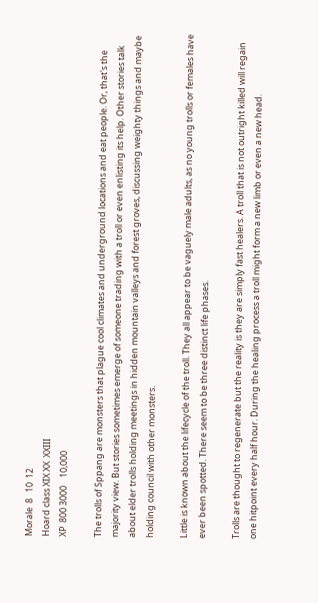Morale  8   10  12
Hoard class XIX XX  XXIII
XP  800 3000    10,000

The trolls of Sppang are monsters that plague cool climates and underground locations and eat people. Or, that's the majority view. But stories sometimes emerge of someone trading with a troll or even enlisting its help. Other stories talk about elder trolls holding meetings in hidden mountain valleys and forest groves, discussing weighty things and maybe holding council with other monsters.

Little is known about the lifecycle of the troll. They all appear to be vaguely male adults, as no young trolls or females have ever been spotted. There seem to be three distinct life phases.

Trolls are thought to regenerate but the reality is they are simply fast healers. A troll that is not outright killed will regain one hitpoint every half hour. During the healing process a troll might form a new limb or even a new head.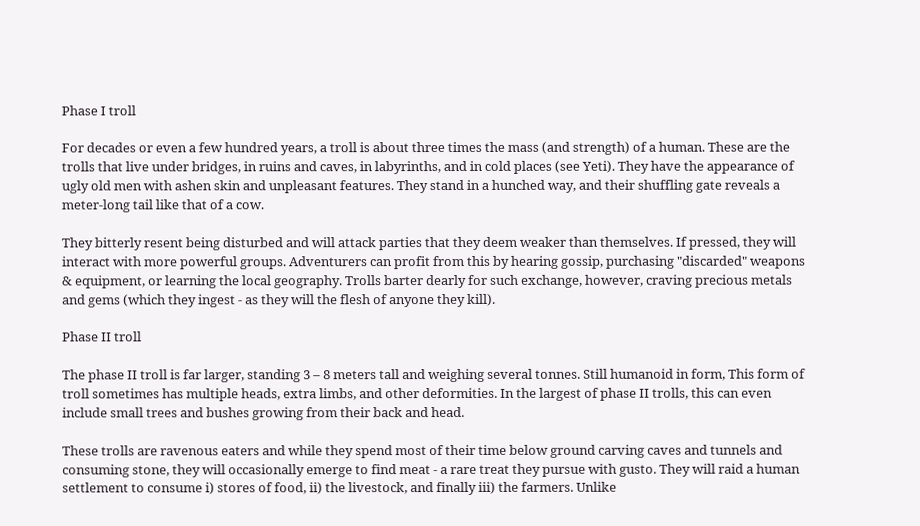Phase I troll

For decades or even a few hundred years, a troll is about three times the mass (and strength) of a human. These are the trolls that live under bridges, in ruins and caves, in labyrinths, and in cold places (see Yeti). They have the appearance of ugly old men with ashen skin and unpleasant features. They stand in a hunched way, and their shuffling gate reveals a meter-long tail like that of a cow.

They bitterly resent being disturbed and will attack parties that they deem weaker than themselves. If pressed, they will interact with more powerful groups. Adventurers can profit from this by hearing gossip, purchasing "discarded" weapons & equipment, or learning the local geography. Trolls barter dearly for such exchange, however, craving precious metals and gems (which they ingest - as they will the flesh of anyone they kill).

Phase II troll

The phase II troll is far larger, standing 3 – 8 meters tall and weighing several tonnes. Still humanoid in form, This form of troll sometimes has multiple heads, extra limbs, and other deformities. In the largest of phase II trolls, this can even include small trees and bushes growing from their back and head.

These trolls are ravenous eaters and while they spend most of their time below ground carving caves and tunnels and consuming stone, they will occasionally emerge to find meat - a rare treat they pursue with gusto. They will raid a human settlement to consume i) stores of food, ii) the livestock, and finally iii) the farmers. Unlike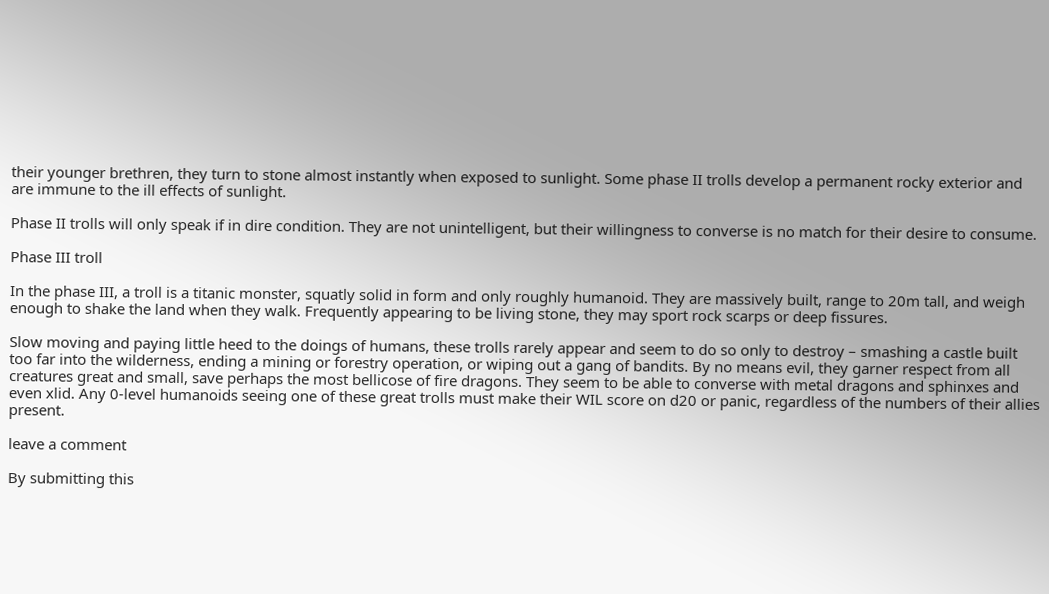their younger brethren, they turn to stone almost instantly when exposed to sunlight. Some phase II trolls develop a permanent rocky exterior and are immune to the ill effects of sunlight.

Phase II trolls will only speak if in dire condition. They are not unintelligent, but their willingness to converse is no match for their desire to consume.

Phase III troll

In the phase III, a troll is a titanic monster, squatly solid in form and only roughly humanoid. They are massively built, range to 20m tall, and weigh enough to shake the land when they walk. Frequently appearing to be living stone, they may sport rock scarps or deep fissures.

Slow moving and paying little heed to the doings of humans, these trolls rarely appear and seem to do so only to destroy – smashing a castle built too far into the wilderness, ending a mining or forestry operation, or wiping out a gang of bandits. By no means evil, they garner respect from all creatures great and small, save perhaps the most bellicose of fire dragons. They seem to be able to converse with metal dragons and sphinxes and even xlid. Any 0-level humanoids seeing one of these great trolls must make their WIL score on d20 or panic, regardless of the numbers of their allies present.

leave a comment

By submitting this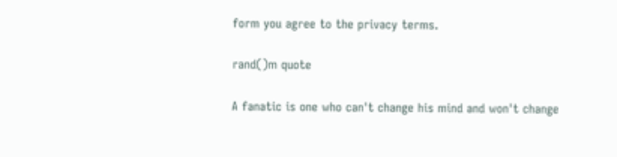form you agree to the privacy terms.

rand()m quote

A fanatic is one who can't change his mind and won't change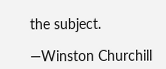the subject.

—Winston Churchill